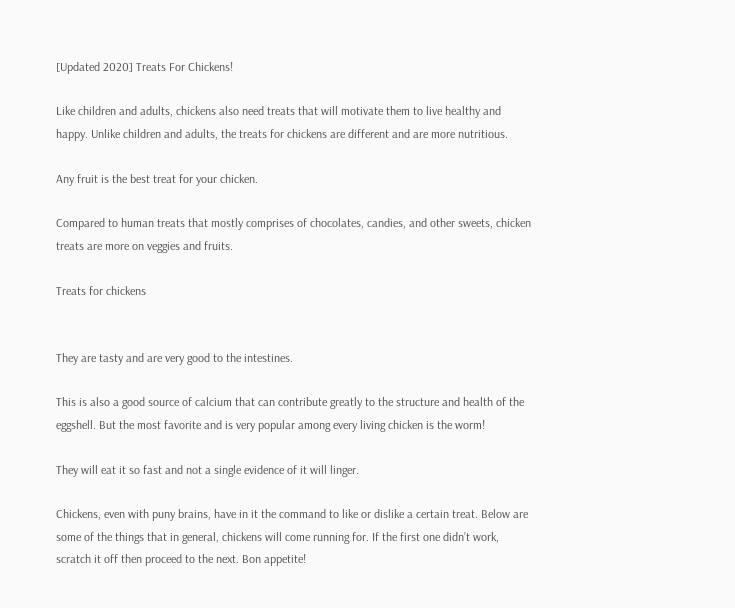[Updated 2020] Treats For Chickens!

Like children and adults, chickens also need treats that will motivate them to live healthy and happy. Unlike children and adults, the treats for chickens are different and are more nutritious.

Any fruit is the best treat for your chicken.

Compared to human treats that mostly comprises of chocolates, candies, and other sweets, chicken treats are more on veggies and fruits.

Treats for chickens


They are tasty and are very good to the intestines.

This is also a good source of calcium that can contribute greatly to the structure and health of the eggshell. But the most favorite and is very popular among every living chicken is the worm!

They will eat it so fast and not a single evidence of it will linger.

Chickens, even with puny brains, have in it the command to like or dislike a certain treat. Below are some of the things that in general, chickens will come running for. If the first one didn’t work, scratch it off then proceed to the next. Bon appetite!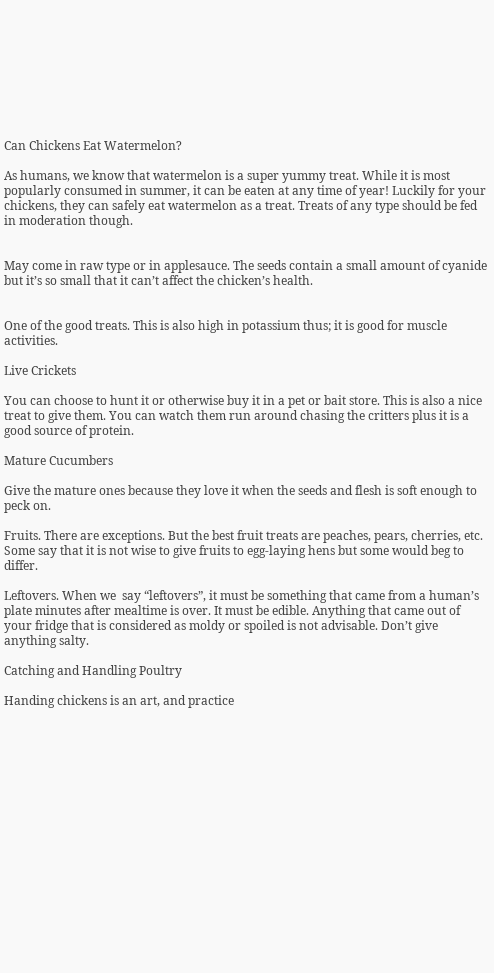Can Chickens Eat Watermelon?

As humans, we know that watermelon is a super yummy treat. While it is most popularly consumed in summer, it can be eaten at any time of year! Luckily for your chickens, they can safely eat watermelon as a treat. Treats of any type should be fed in moderation though.


May come in raw type or in applesauce. The seeds contain a small amount of cyanide but it’s so small that it can’t affect the chicken’s health.


One of the good treats. This is also high in potassium thus; it is good for muscle activities.

Live Crickets

You can choose to hunt it or otherwise buy it in a pet or bait store. This is also a nice treat to give them. You can watch them run around chasing the critters plus it is a good source of protein.

Mature Cucumbers

Give the mature ones because they love it when the seeds and flesh is soft enough to peck on.

Fruits. There are exceptions. But the best fruit treats are peaches, pears, cherries, etc. Some say that it is not wise to give fruits to egg-laying hens but some would beg to differ.

Leftovers. When we  say “leftovers”, it must be something that came from a human’s plate minutes after mealtime is over. It must be edible. Anything that came out of your fridge that is considered as moldy or spoiled is not advisable. Don’t give anything salty.

Catching and Handling Poultry

Handing chickens is an art, and practice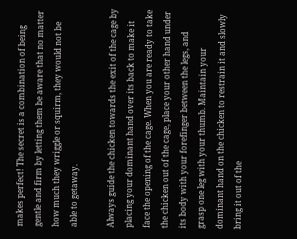makes perfect! The secret is a combination of being gentle and firm by letting them be aware that no matter how much they wriggle or squirm, they would not be able to getaway.

Always guide the chicken towards the exit of the cage by placing your dominant hand over its back to make it face the opening of the cage. When you are ready to take the chicken out of the cage, place your other hand under its body with your forefinger between the legs, and grasp one leg with your thumb. Maintain your dominant hand on the chicken to restrain it and slowly bring it out of the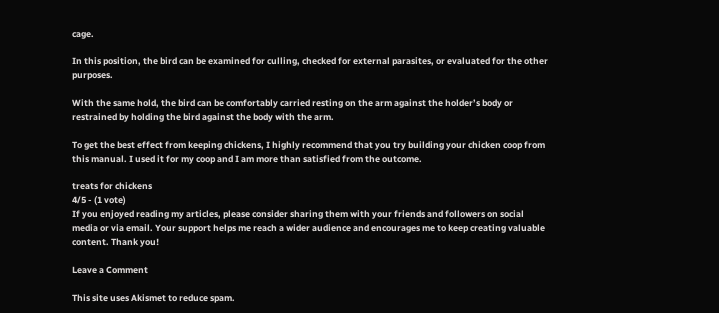cage.

In this position, the bird can be examined for culling, checked for external parasites, or evaluated for the other purposes.

With the same hold, the bird can be comfortably carried resting on the arm against the holder’s body or restrained by holding the bird against the body with the arm.

To get the best effect from keeping chickens, I highly recommend that you try building your chicken coop from this manual. I used it for my coop and I am more than satisfied from the outcome.

treats for chickens
4/5 - (1 vote)
If you enjoyed reading my articles, please consider sharing them with your friends and followers on social media or via email. Your support helps me reach a wider audience and encourages me to keep creating valuable content. Thank you!

Leave a Comment

This site uses Akismet to reduce spam.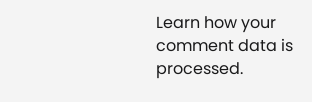Learn how your comment data is processed.